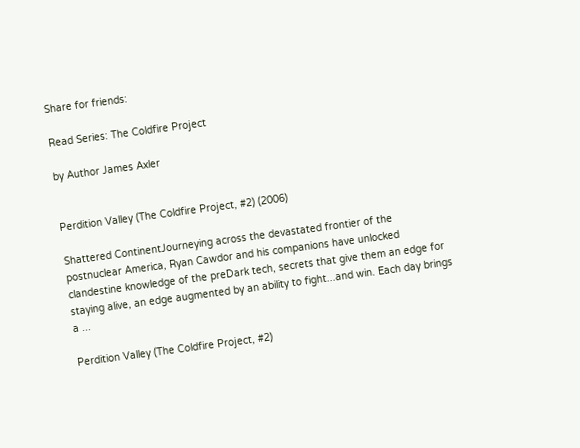Share for friends:

Read Series: The Coldfire Project

by Author James Axler


Perdition Valley (The Coldfire Project, #2) (2006)

Shattered ContinentJourneying across the devastated frontier of the postnuclear America, Ryan Cawdor and his companions have unlocked clandestine knowledge of the preDark tech, secrets that give them an edge for staying alive, an edge augmented by an ability to fight...and win. Each day brings a ...

Perdition Valley (The Coldfire Project, #2)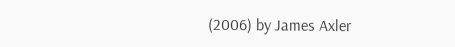(2006) by James Axler